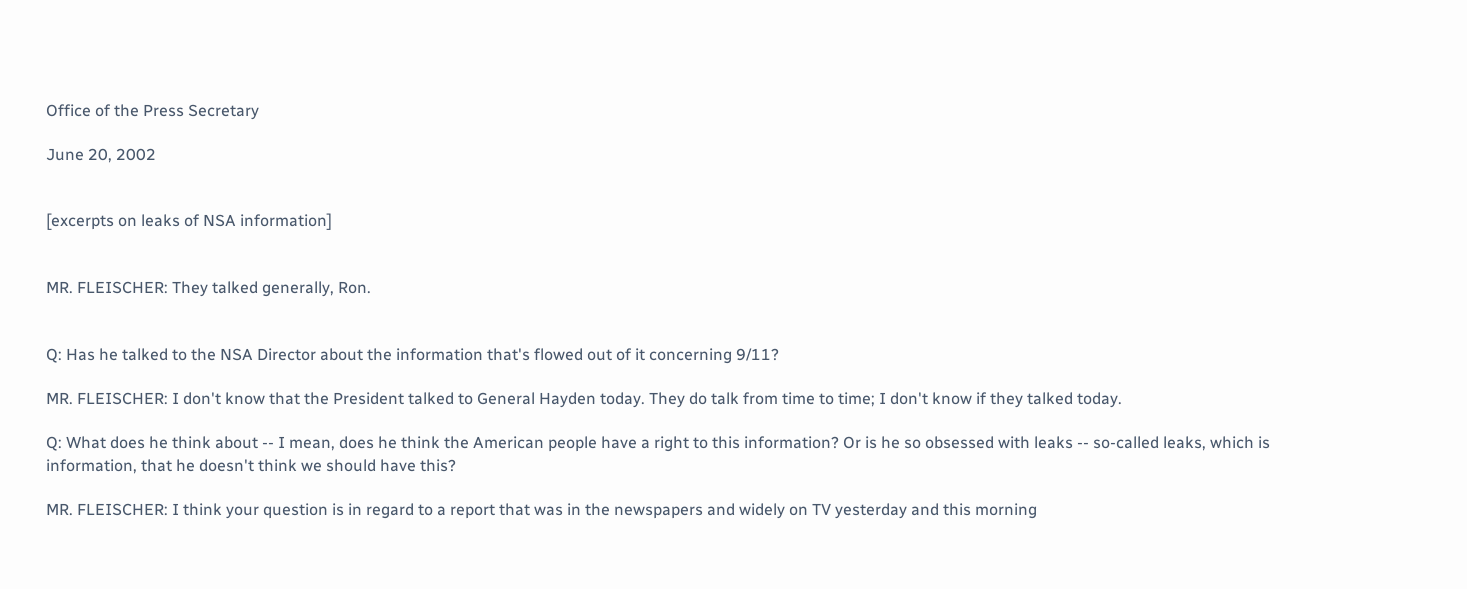Office of the Press Secretary

June 20, 2002


[excerpts on leaks of NSA information]


MR. FLEISCHER: They talked generally, Ron.


Q: Has he talked to the NSA Director about the information that's flowed out of it concerning 9/11?

MR. FLEISCHER: I don't know that the President talked to General Hayden today. They do talk from time to time; I don't know if they talked today.

Q: What does he think about -- I mean, does he think the American people have a right to this information? Or is he so obsessed with leaks -- so-called leaks, which is information, that he doesn't think we should have this?

MR. FLEISCHER: I think your question is in regard to a report that was in the newspapers and widely on TV yesterday and this morning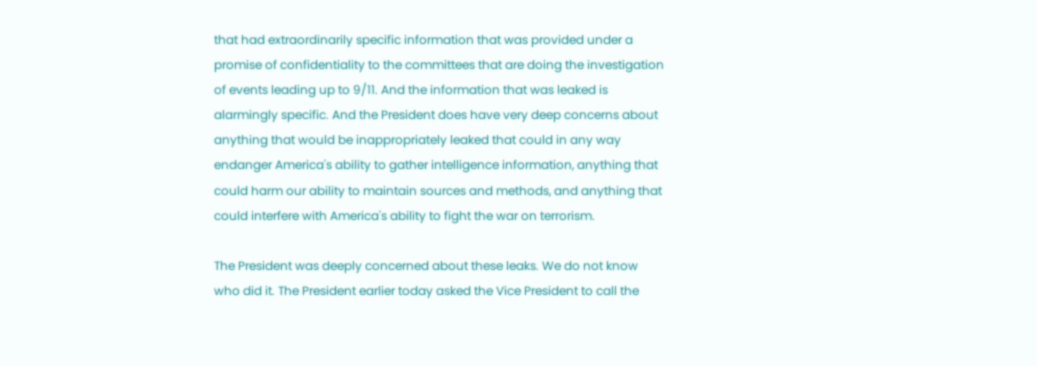that had extraordinarily specific information that was provided under a promise of confidentiality to the committees that are doing the investigation of events leading up to 9/11. And the information that was leaked is alarmingly specific. And the President does have very deep concerns about anything that would be inappropriately leaked that could in any way endanger America's ability to gather intelligence information, anything that could harm our ability to maintain sources and methods, and anything that could interfere with America's ability to fight the war on terrorism.

The President was deeply concerned about these leaks. We do not know who did it. The President earlier today asked the Vice President to call the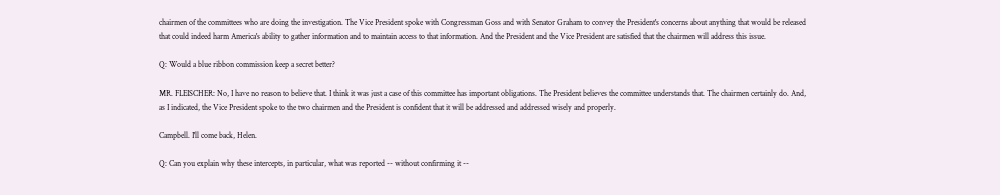chairmen of the committees who are doing the investigation. The Vice President spoke with Congressman Goss and with Senator Graham to convey the President's concerns about anything that would be released that could indeed harm America's ability to gather information and to maintain access to that information. And the President and the Vice President are satisfied that the chairmen will address this issue.

Q: Would a blue ribbon commission keep a secret better?

MR. FLEISCHER: No, I have no reason to believe that. I think it was just a case of this committee has important obligations. The President believes the committee understands that. The chairmen certainly do. And, as I indicated, the Vice President spoke to the two chairmen and the President is confident that it will be addressed and addressed wisely and properly.

Campbell. I'll come back, Helen.

Q: Can you explain why these intercepts, in particular, what was reported -- without confirming it --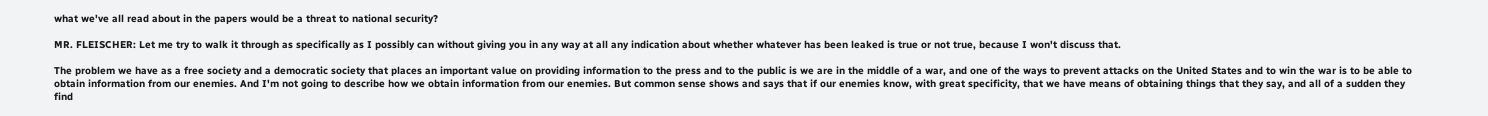what we've all read about in the papers would be a threat to national security?

MR. FLEISCHER: Let me try to walk it through as specifically as I possibly can without giving you in any way at all any indication about whether whatever has been leaked is true or not true, because I won't discuss that.

The problem we have as a free society and a democratic society that places an important value on providing information to the press and to the public is we are in the middle of a war, and one of the ways to prevent attacks on the United States and to win the war is to be able to obtain information from our enemies. And I'm not going to describe how we obtain information from our enemies. But common sense shows and says that if our enemies know, with great specificity, that we have means of obtaining things that they say, and all of a sudden they find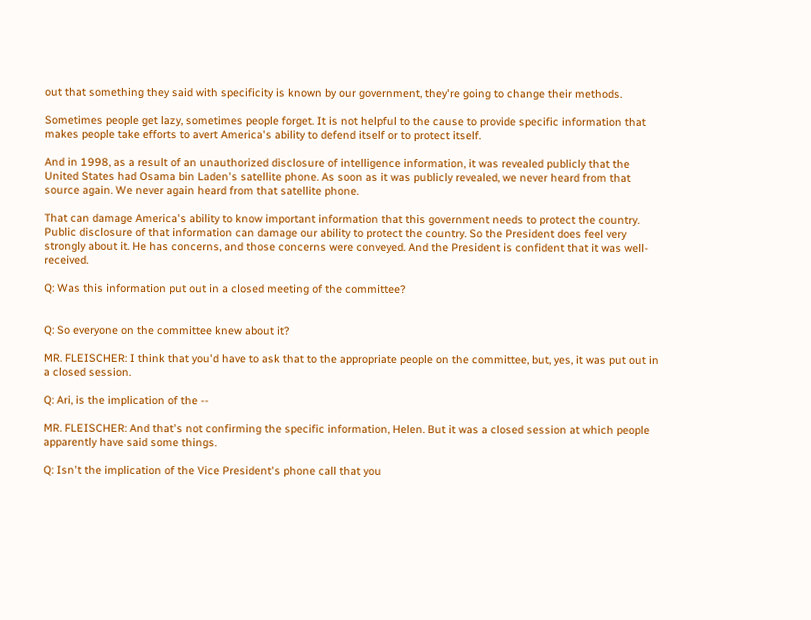out that something they said with specificity is known by our government, they're going to change their methods.

Sometimes people get lazy, sometimes people forget. It is not helpful to the cause to provide specific information that makes people take efforts to avert America's ability to defend itself or to protect itself.

And in 1998, as a result of an unauthorized disclosure of intelligence information, it was revealed publicly that the United States had Osama bin Laden's satellite phone. As soon as it was publicly revealed, we never heard from that source again. We never again heard from that satellite phone.

That can damage America's ability to know important information that this government needs to protect the country. Public disclosure of that information can damage our ability to protect the country. So the President does feel very strongly about it. He has concerns, and those concerns were conveyed. And the President is confident that it was well-received.

Q: Was this information put out in a closed meeting of the committee?


Q: So everyone on the committee knew about it?

MR. FLEISCHER: I think that you'd have to ask that to the appropriate people on the committee, but, yes, it was put out in a closed session.

Q: Ari, is the implication of the --

MR. FLEISCHER: And that's not confirming the specific information, Helen. But it was a closed session at which people apparently have said some things.

Q: Isn't the implication of the Vice President's phone call that you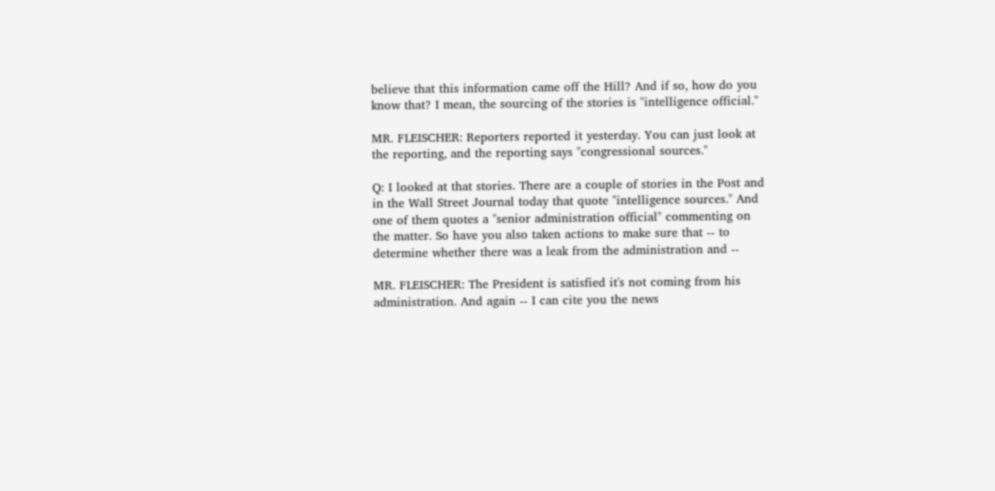believe that this information came off the Hill? And if so, how do you know that? I mean, the sourcing of the stories is "intelligence official."

MR. FLEISCHER: Reporters reported it yesterday. You can just look at the reporting, and the reporting says "congressional sources."

Q: I looked at that stories. There are a couple of stories in the Post and in the Wall Street Journal today that quote "intelligence sources." And one of them quotes a "senior administration official" commenting on the matter. So have you also taken actions to make sure that -- to determine whether there was a leak from the administration and --

MR. FLEISCHER: The President is satisfied it's not coming from his administration. And again -- I can cite you the news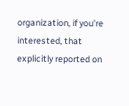organization, if you're interested, that explicitly reported on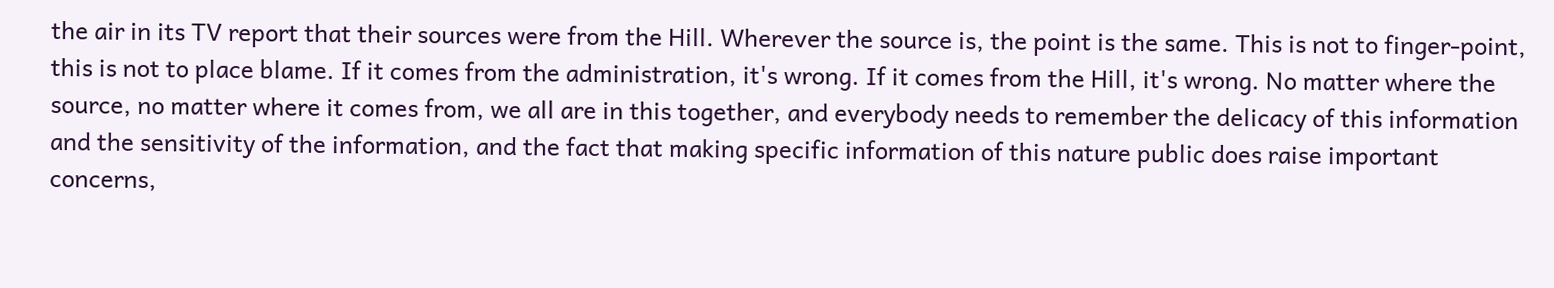the air in its TV report that their sources were from the Hill. Wherever the source is, the point is the same. This is not to finger-point, this is not to place blame. If it comes from the administration, it's wrong. If it comes from the Hill, it's wrong. No matter where the source, no matter where it comes from, we all are in this together, and everybody needs to remember the delicacy of this information and the sensitivity of the information, and the fact that making specific information of this nature public does raise important concerns,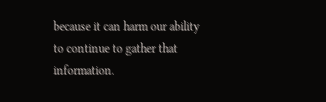because it can harm our ability to continue to gather that information.